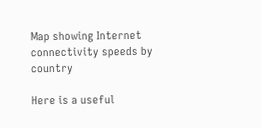Map showing Internet connectivity speeds by country

Here is a useful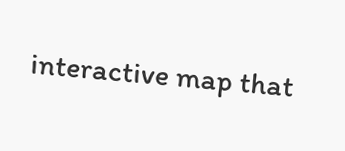interactive map that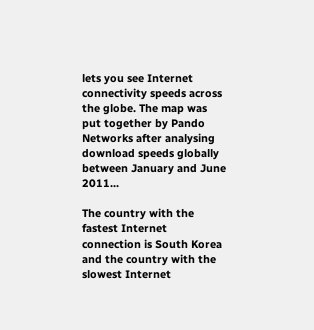lets you see Internet connectivity speeds across the globe. The map was put together by Pando Networks after analysing download speeds globally between January and June 2011...

The country with the fastest Internet connection is South Korea and the country with the slowest Internet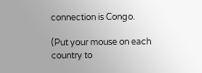connection is Congo.

(Put your mouse on each country to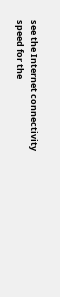see the Internet connectivity speed for the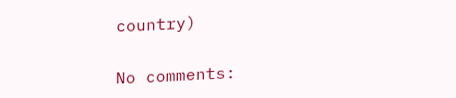country)


No comments: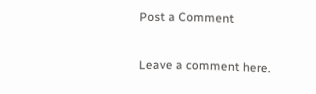Post a Comment

Leave a comment here.